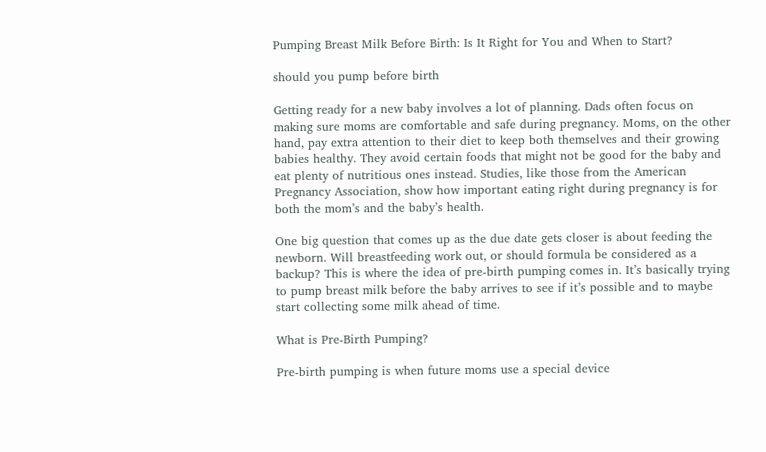Pumping Breast Milk Before Birth: Is It Right for You and When to Start?

should you pump before birth

Getting ready for a new baby involves a lot of planning. Dads often focus on making sure moms are comfortable and safe during pregnancy. Moms, on the other hand, pay extra attention to their diet to keep both themselves and their growing babies healthy. They avoid certain foods that might not be good for the baby and eat plenty of nutritious ones instead. Studies, like those from the American Pregnancy Association, show how important eating right during pregnancy is for both the mom’s and the baby’s health.

One big question that comes up as the due date gets closer is about feeding the newborn. Will breastfeeding work out, or should formula be considered as a backup? This is where the idea of pre-birth pumping comes in. It’s basically trying to pump breast milk before the baby arrives to see if it’s possible and to maybe start collecting some milk ahead of time.

What is Pre-Birth Pumping?

Pre-birth pumping is when future moms use a special device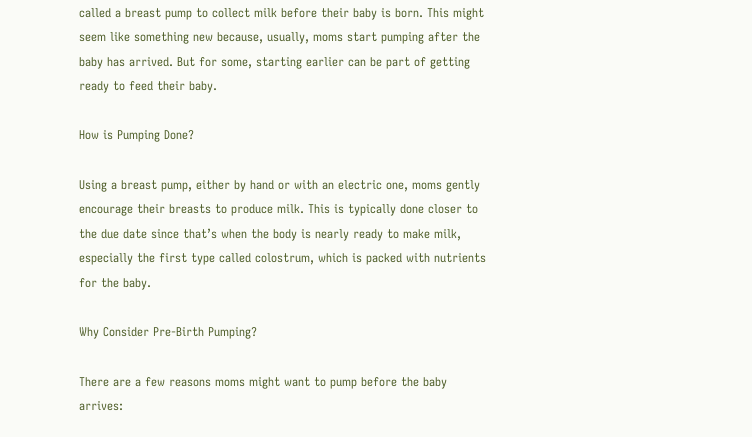called a breast pump to collect milk before their baby is born. This might seem like something new because, usually, moms start pumping after the baby has arrived. But for some, starting earlier can be part of getting ready to feed their baby.

How is Pumping Done?

Using a breast pump, either by hand or with an electric one, moms gently encourage their breasts to produce milk. This is typically done closer to the due date since that’s when the body is nearly ready to make milk, especially the first type called colostrum, which is packed with nutrients for the baby.

Why Consider Pre-Birth Pumping?

There are a few reasons moms might want to pump before the baby arrives: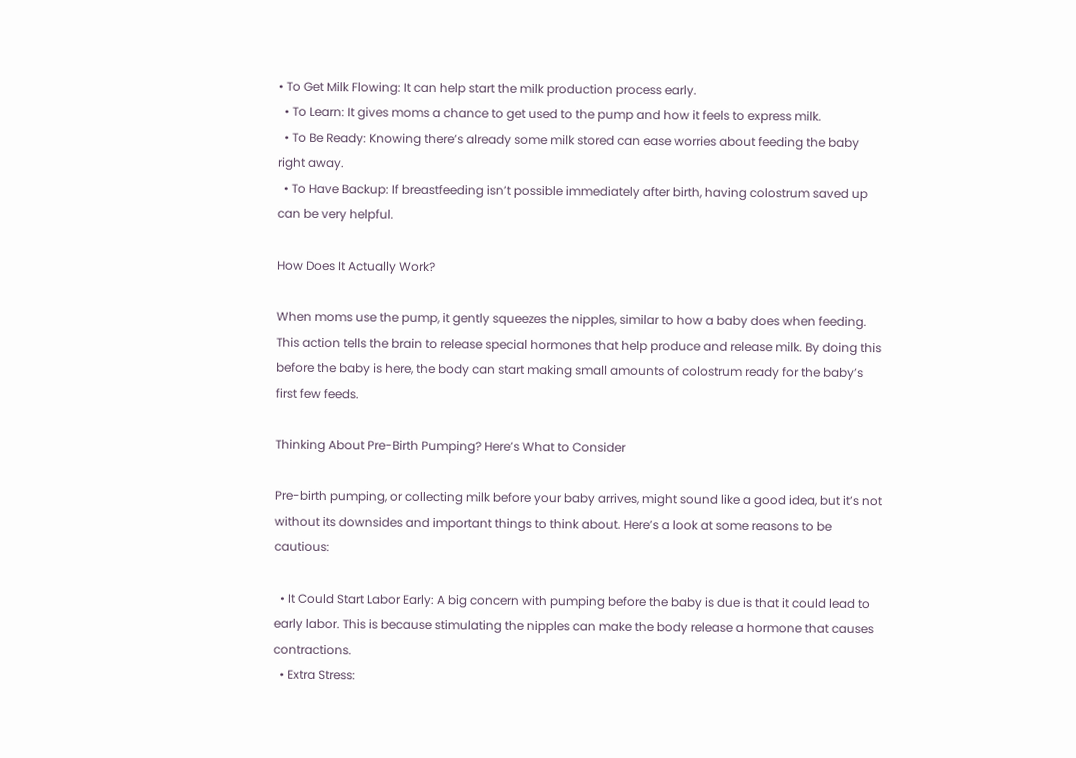• To Get Milk Flowing: It can help start the milk production process early.
  • To Learn: It gives moms a chance to get used to the pump and how it feels to express milk.
  • To Be Ready: Knowing there’s already some milk stored can ease worries about feeding the baby right away.
  • To Have Backup: If breastfeeding isn’t possible immediately after birth, having colostrum saved up can be very helpful.

How Does It Actually Work?

When moms use the pump, it gently squeezes the nipples, similar to how a baby does when feeding. This action tells the brain to release special hormones that help produce and release milk. By doing this before the baby is here, the body can start making small amounts of colostrum ready for the baby’s first few feeds.

Thinking About Pre-Birth Pumping? Here’s What to Consider

Pre-birth pumping, or collecting milk before your baby arrives, might sound like a good idea, but it’s not without its downsides and important things to think about. Here’s a look at some reasons to be cautious:

  • It Could Start Labor Early: A big concern with pumping before the baby is due is that it could lead to early labor. This is because stimulating the nipples can make the body release a hormone that causes contractions.
  • Extra Stress: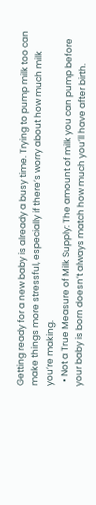Getting ready for a new baby is already a busy time. Trying to pump milk too can make things more stressful, especially if there’s worry about how much milk you’re making.
  • Not a True Measure of Milk Supply: The amount of milk you can pump before your baby is born doesn’t always match how much you’ll have after birth.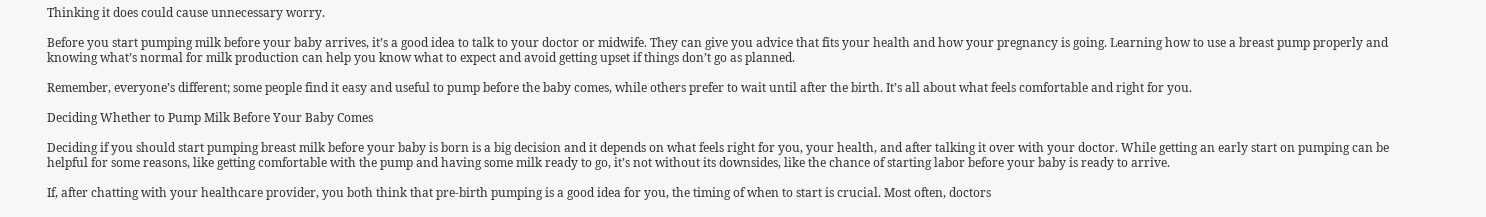Thinking it does could cause unnecessary worry.

Before you start pumping milk before your baby arrives, it’s a good idea to talk to your doctor or midwife. They can give you advice that fits your health and how your pregnancy is going. Learning how to use a breast pump properly and knowing what’s normal for milk production can help you know what to expect and avoid getting upset if things don’t go as planned.

Remember, everyone’s different; some people find it easy and useful to pump before the baby comes, while others prefer to wait until after the birth. It’s all about what feels comfortable and right for you.

Deciding Whether to Pump Milk Before Your Baby Comes

Deciding if you should start pumping breast milk before your baby is born is a big decision and it depends on what feels right for you, your health, and after talking it over with your doctor. While getting an early start on pumping can be helpful for some reasons, like getting comfortable with the pump and having some milk ready to go, it’s not without its downsides, like the chance of starting labor before your baby is ready to arrive.

If, after chatting with your healthcare provider, you both think that pre-birth pumping is a good idea for you, the timing of when to start is crucial. Most often, doctors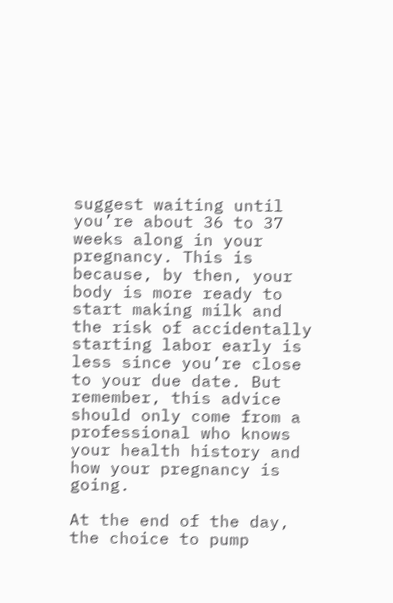suggest waiting until you’re about 36 to 37 weeks along in your pregnancy. This is because, by then, your body is more ready to start making milk and the risk of accidentally starting labor early is less since you’re close to your due date. But remember, this advice should only come from a professional who knows your health history and how your pregnancy is going.

At the end of the day, the choice to pump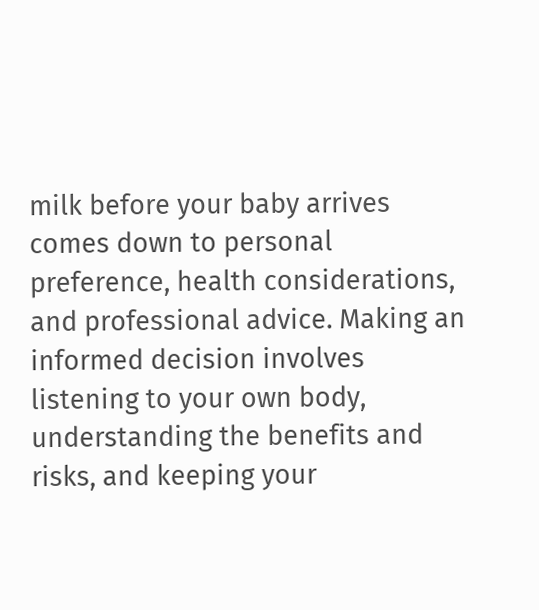milk before your baby arrives comes down to personal preference, health considerations, and professional advice. Making an informed decision involves listening to your own body, understanding the benefits and risks, and keeping your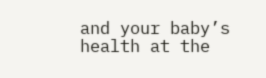and your baby’s health at the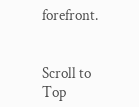forefront.


Scroll to Top